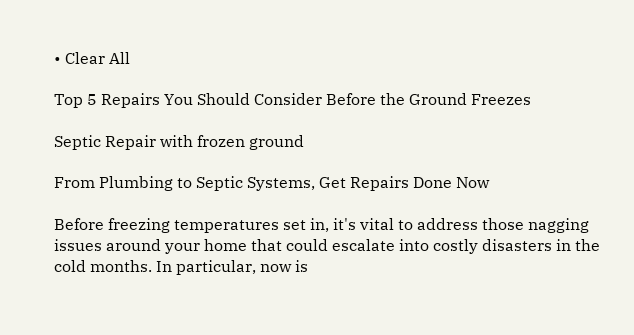• Clear All

Top 5 Repairs You Should Consider Before the Ground Freezes

Septic Repair with frozen ground

From Plumbing to Septic Systems, Get Repairs Done Now

Before freezing temperatures set in, it's vital to address those nagging issues around your home that could escalate into costly disasters in the cold months. In particular, now is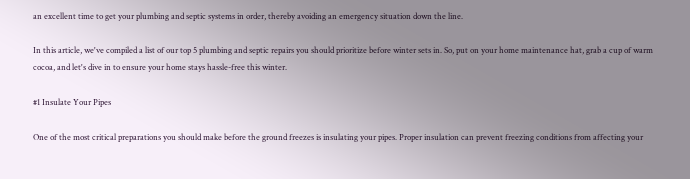an excellent time to get your plumbing and septic systems in order, thereby avoiding an emergency situation down the line.

In this article, we've compiled a list of our top 5 plumbing and septic repairs you should prioritize before winter sets in. So, put on your home maintenance hat, grab a cup of warm cocoa, and let's dive in to ensure your home stays hassle-free this winter.

#1 Insulate Your Pipes

One of the most critical preparations you should make before the ground freezes is insulating your pipes. Proper insulation can prevent freezing conditions from affecting your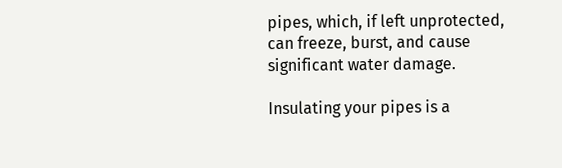pipes, which, if left unprotected, can freeze, burst, and cause significant water damage.

Insulating your pipes is a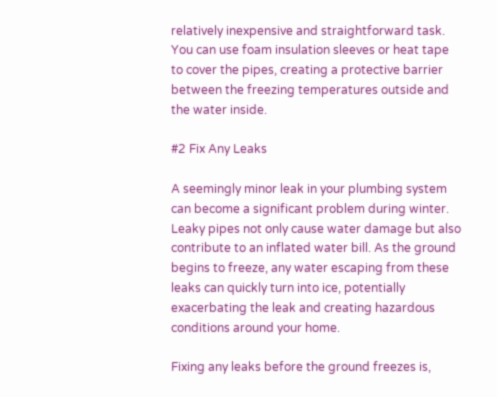relatively inexpensive and straightforward task. You can use foam insulation sleeves or heat tape to cover the pipes, creating a protective barrier between the freezing temperatures outside and the water inside.

#2 Fix Any Leaks

A seemingly minor leak in your plumbing system can become a significant problem during winter. Leaky pipes not only cause water damage but also contribute to an inflated water bill. As the ground begins to freeze, any water escaping from these leaks can quickly turn into ice, potentially exacerbating the leak and creating hazardous conditions around your home.

Fixing any leaks before the ground freezes is,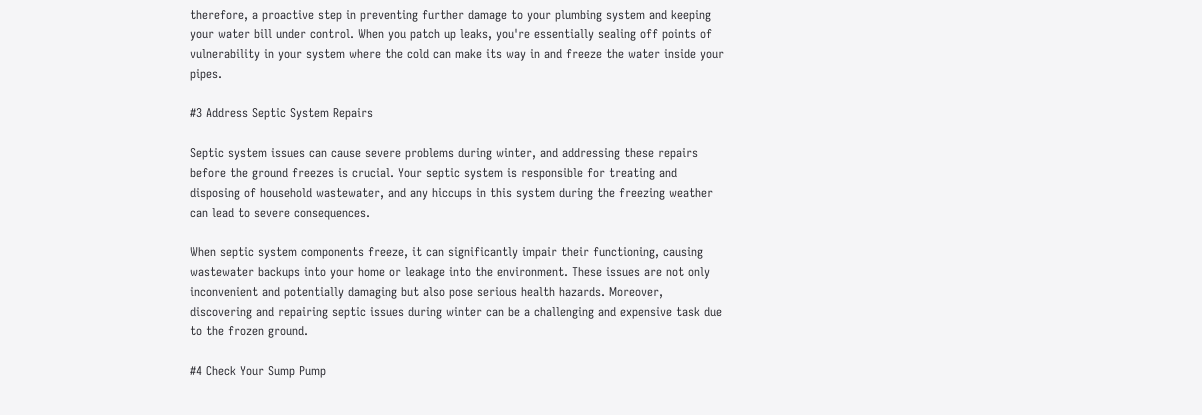therefore, a proactive step in preventing further damage to your plumbing system and keeping your water bill under control. When you patch up leaks, you're essentially sealing off points of vulnerability in your system where the cold can make its way in and freeze the water inside your pipes.

#3 Address Septic System Repairs

Septic system issues can cause severe problems during winter, and addressing these repairs before the ground freezes is crucial. Your septic system is responsible for treating and disposing of household wastewater, and any hiccups in this system during the freezing weather can lead to severe consequences.

When septic system components freeze, it can significantly impair their functioning, causing wastewater backups into your home or leakage into the environment. These issues are not only inconvenient and potentially damaging but also pose serious health hazards. Moreover, discovering and repairing septic issues during winter can be a challenging and expensive task due to the frozen ground.

#4 Check Your Sump Pump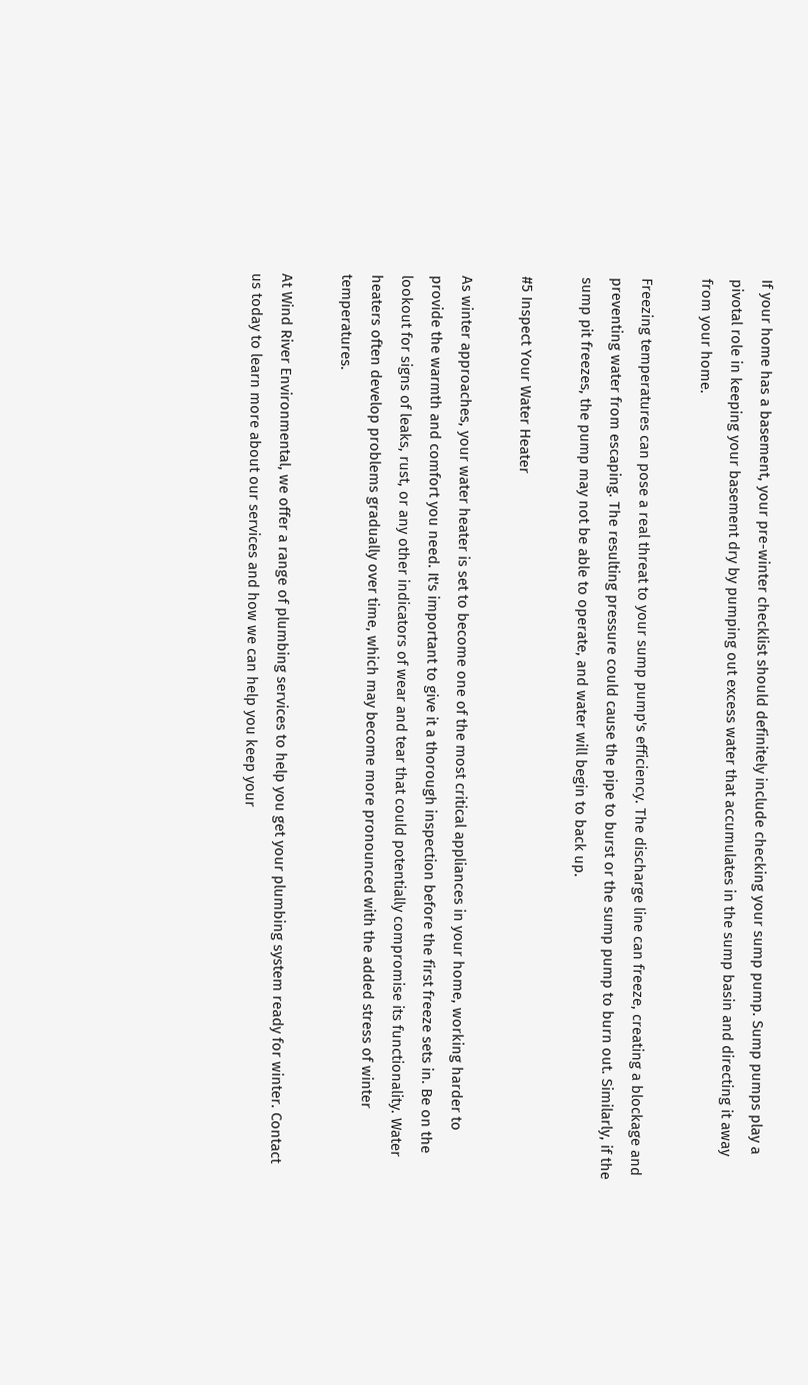If your home has a basement, your pre-winter checklist should definitely include checking your sump pump. Sump pumps play a pivotal role in keeping your basement dry by pumping out excess water that accumulates in the sump basin and directing it away from your home.

Freezing temperatures can pose a real threat to your sump pump's efficiency. The discharge line can freeze, creating a blockage and preventing water from escaping. The resulting pressure could cause the pipe to burst or the sump pump to burn out. Similarly, if the sump pit freezes, the pump may not be able to operate, and water will begin to back up.

#5 Inspect Your Water Heater

As winter approaches, your water heater is set to become one of the most critical appliances in your home, working harder to provide the warmth and comfort you need. It's important to give it a thorough inspection before the first freeze sets in. Be on the lookout for signs of leaks, rust, or any other indicators of wear and tear that could potentially compromise its functionality. Water heaters often develop problems gradually over time, which may become more pronounced with the added stress of winter temperatures.

At Wind River Environmental, we offer a range of plumbing services to help you get your plumbing system ready for winter. Contact us today to learn more about our services and how we can help you keep your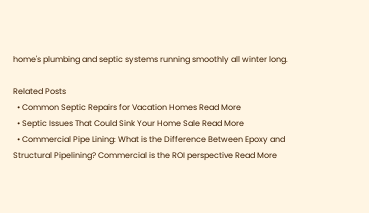home's plumbing and septic systems running smoothly all winter long.

Related Posts
  • Common Septic Repairs for Vacation Homes Read More
  • Septic Issues That Could Sink Your Home Sale Read More
  • Commercial Pipe Lining: What is the Difference Between Epoxy and Structural Pipelining? Commercial is the ROI perspective Read More